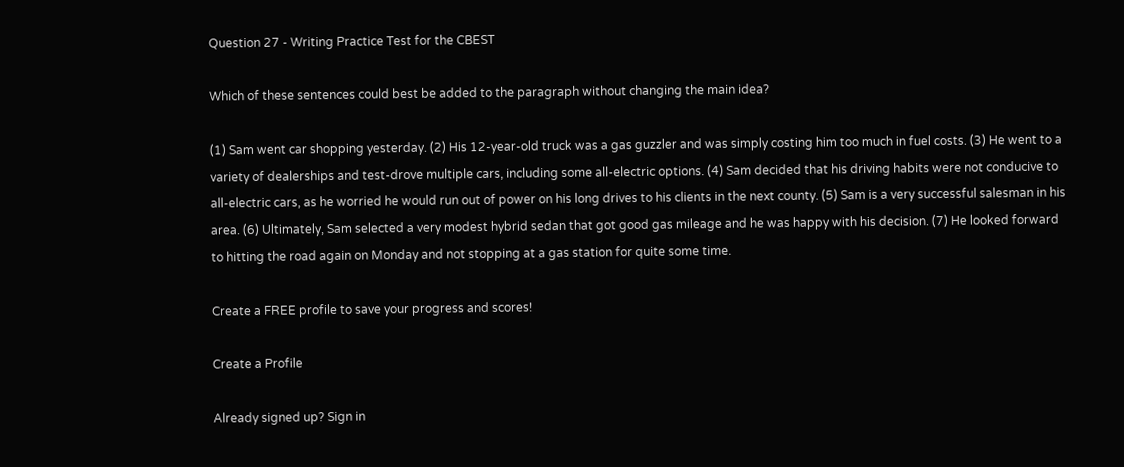Question 27 - Writing Practice Test for the CBEST

Which of these sentences could best be added to the paragraph without changing the main idea?

(1) Sam went car shopping yesterday. (2) His 12-year-old truck was a gas guzzler and was simply costing him too much in fuel costs. (3) He went to a variety of dealerships and test-drove multiple cars, including some all-electric options. (4) Sam decided that his driving habits were not conducive to all-electric cars, as he worried he would run out of power on his long drives to his clients in the next county. (5) Sam is a very successful salesman in his area. (6) Ultimately, Sam selected a very modest hybrid sedan that got good gas mileage and he was happy with his decision. (7) He looked forward to hitting the road again on Monday and not stopping at a gas station for quite some time.

Create a FREE profile to save your progress and scores!

Create a Profile

Already signed up? Sign in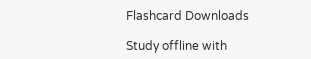Flashcard Downloads

Study offline with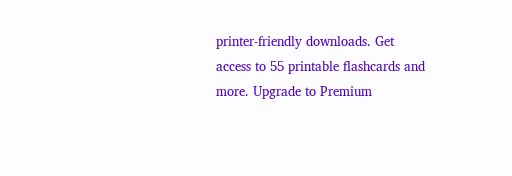printer-friendly downloads. Get access to 55 printable flashcards and more. Upgrade to Premium